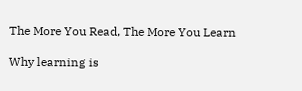The More You Read, The More You Learn

Why learning is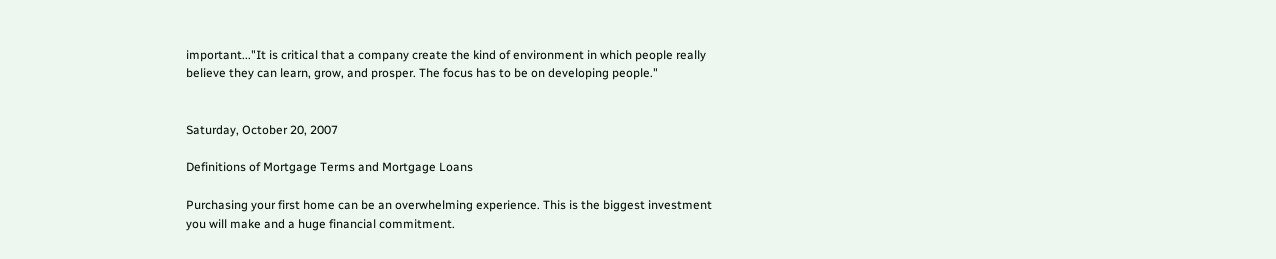important..."It is critical that a company create the kind of environment in which people really believe they can learn, grow, and prosper. The focus has to be on developing people."


Saturday, October 20, 2007

Definitions of Mortgage Terms and Mortgage Loans

Purchasing your first home can be an overwhelming experience. This is the biggest investment you will make and a huge financial commitment.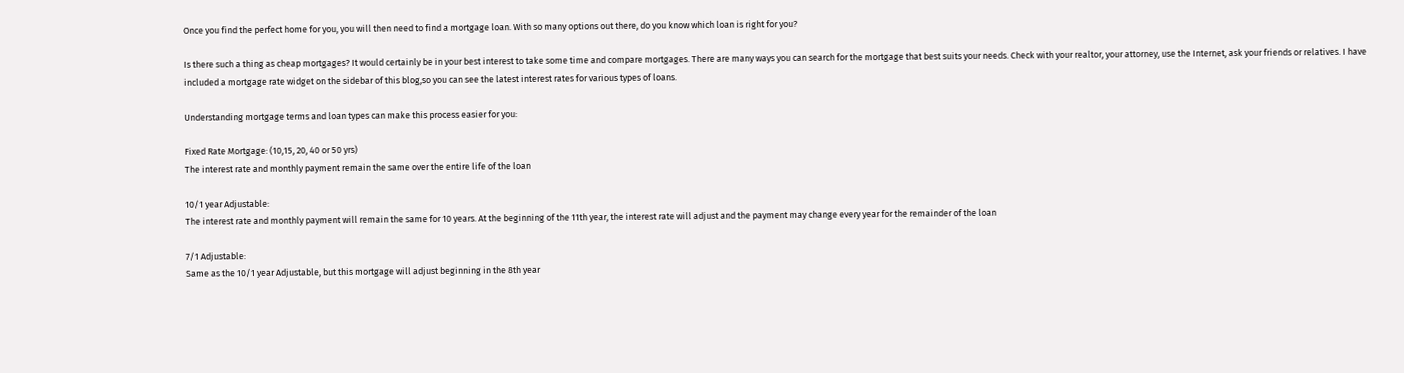Once you find the perfect home for you, you will then need to find a mortgage loan. With so many options out there, do you know which loan is right for you?

Is there such a thing as cheap mortgages? It would certainly be in your best interest to take some time and compare mortgages. There are many ways you can search for the mortgage that best suits your needs. Check with your realtor, your attorney, use the Internet, ask your friends or relatives. I have included a mortgage rate widget on the sidebar of this blog,so you can see the latest interest rates for various types of loans.

Understanding mortgage terms and loan types can make this process easier for you:

Fixed Rate Mortgage: (10,15, 20, 40 or 50 yrs)
The interest rate and monthly payment remain the same over the entire life of the loan

10/1 year Adjustable:
The interest rate and monthly payment will remain the same for 10 years. At the beginning of the 11th year, the interest rate will adjust and the payment may change every year for the remainder of the loan

7/1 Adjustable:
Same as the 10/1 year Adjustable, but this mortgage will adjust beginning in the 8th year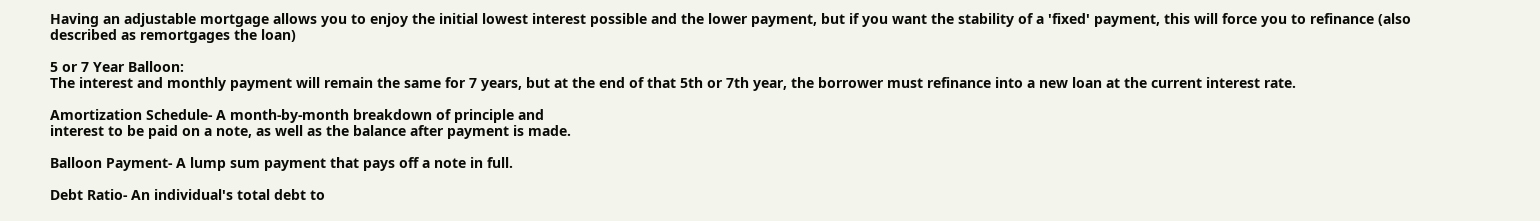Having an adjustable mortgage allows you to enjoy the initial lowest interest possible and the lower payment, but if you want the stability of a 'fixed' payment, this will force you to refinance (also described as remortgages the loan)

5 or 7 Year Balloon:
The interest and monthly payment will remain the same for 7 years, but at the end of that 5th or 7th year, the borrower must refinance into a new loan at the current interest rate.

Amortization Schedule- A month-by-month breakdown of principle and
interest to be paid on a note, as well as the balance after payment is made.

Balloon Payment- A lump sum payment that pays off a note in full.

Debt Ratio- An individual's total debt to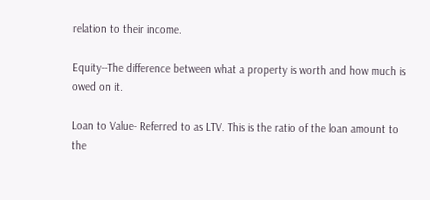relation to their income.

Equity--The difference between what a property is worth and how much is owed on it.

Loan to Value- Referred to as LTV. This is the ratio of the loan amount to
the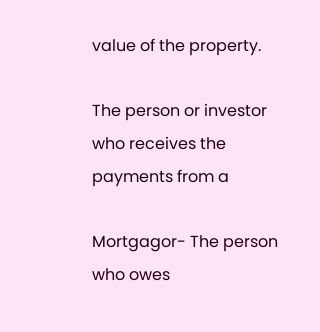value of the property.

The person or investor who receives the payments from a

Mortgagor- The person who owes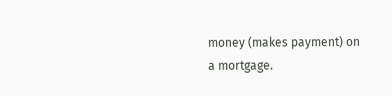money (makes payment) on a mortgage.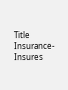Title Insurance- Insures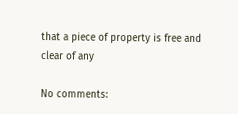that a piece of property is free and clear of any

No comments: